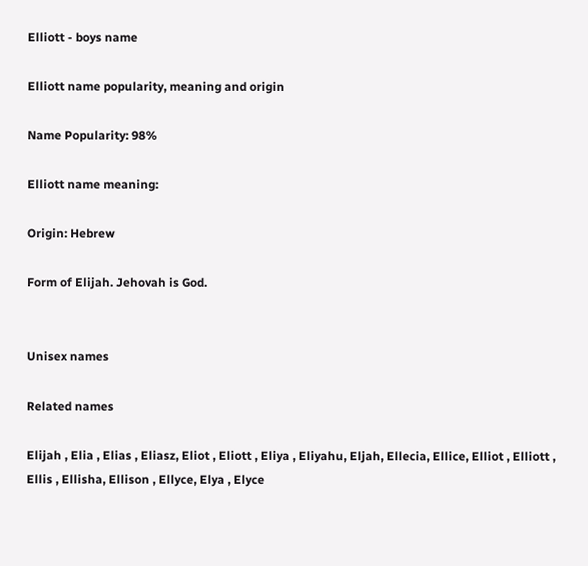Elliott - boys name

Elliott name popularity, meaning and origin

Name Popularity: 98%

Elliott name meaning:

Origin: Hebrew

Form of Elijah. Jehovah is God.


Unisex names

Related names

Elijah , Elia , Elias , Eliasz, Eliot , Eliott , Eliya , Eliyahu, Eljah, Ellecia, Ellice, Elliot , Elliott , Ellis , Ellisha, Ellison , Ellyce, Elya , Elyce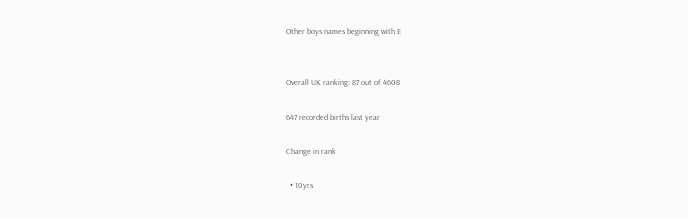Other boys names beginning with E


Overall UK ranking: 87 out of 4608

647 recorded births last year

Change in rank

  • 10yrs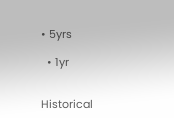• 5yrs

  • 1yr


Historical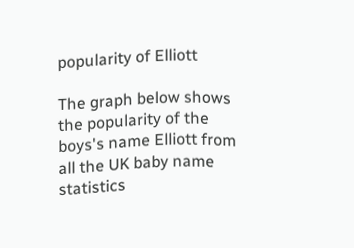popularity of Elliott

The graph below shows the popularity of the boys's name Elliott from all the UK baby name statistics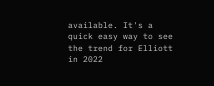available. It's a quick easy way to see the trend for Elliott in 2022